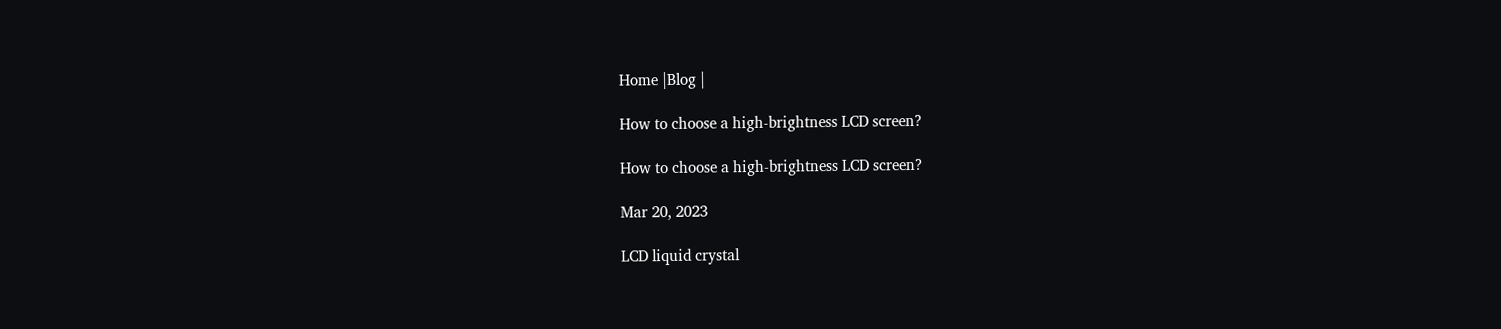Home |Blog |

How to choose a high-brightness LCD screen?

How to choose a high-brightness LCD screen?

Mar 20, 2023

LCD liquid crystal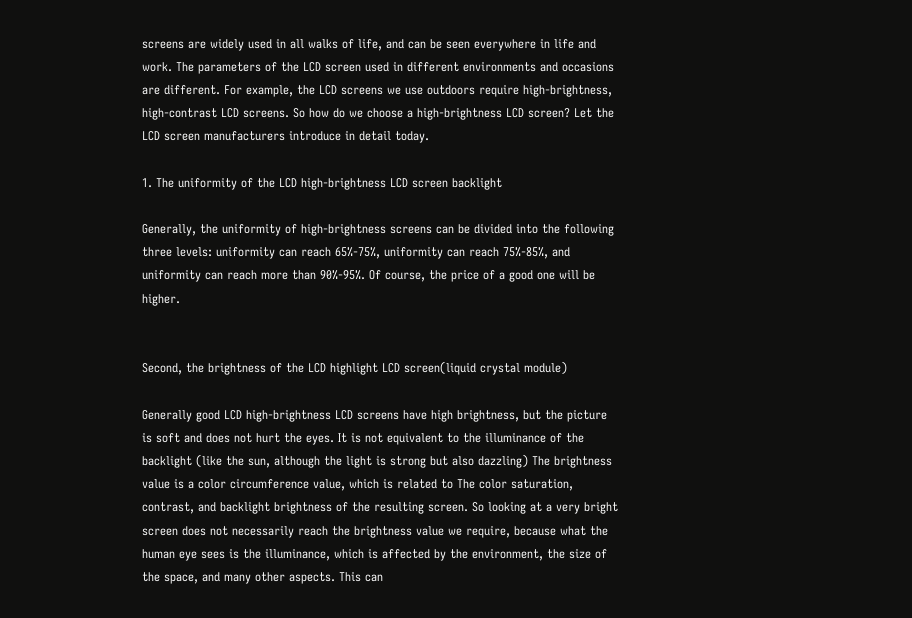screens are widely used in all walks of life, and can be seen everywhere in life and work. The parameters of the LCD screen used in different environments and occasions are different. For example, the LCD screens we use outdoors require high-brightness, high-contrast LCD screens. So how do we choose a high-brightness LCD screen? Let the LCD screen manufacturers introduce in detail today.

1. The uniformity of the LCD high-brightness LCD screen backlight

Generally, the uniformity of high-brightness screens can be divided into the following three levels: uniformity can reach 65%-75%, uniformity can reach 75%-85%, and uniformity can reach more than 90%-95%. Of course, the price of a good one will be higher.


Second, the brightness of the LCD highlight LCD screen(liquid crystal module)

Generally good LCD high-brightness LCD screens have high brightness, but the picture is soft and does not hurt the eyes. It is not equivalent to the illuminance of the backlight (like the sun, although the light is strong but also dazzling) The brightness value is a color circumference value, which is related to The color saturation, contrast, and backlight brightness of the resulting screen. So looking at a very bright screen does not necessarily reach the brightness value we require, because what the human eye sees is the illuminance, which is affected by the environment, the size of the space, and many other aspects. This can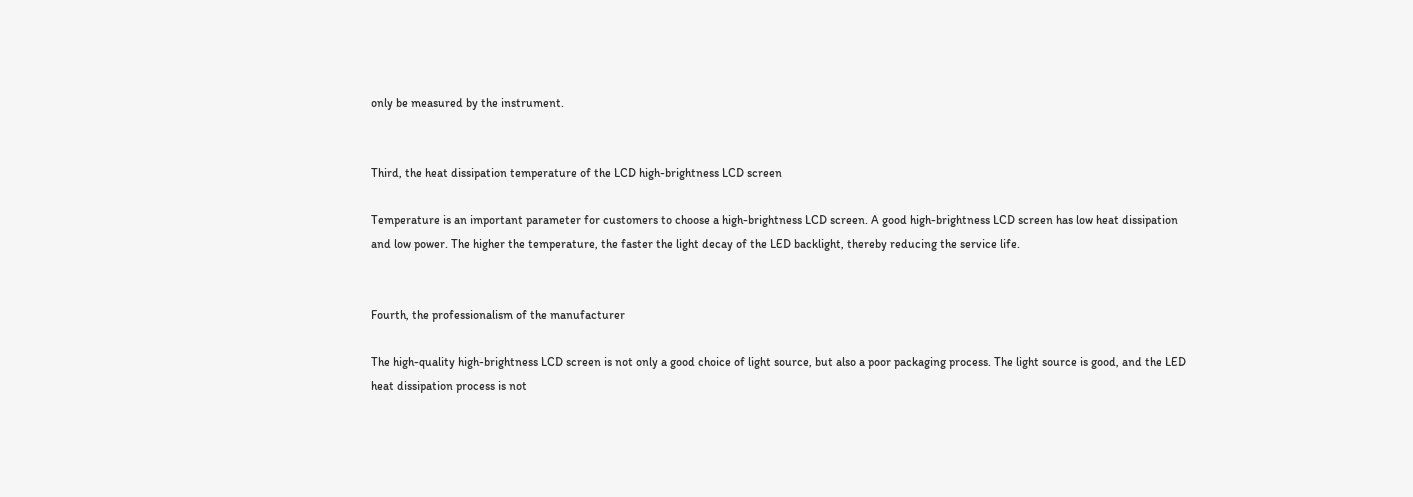only be measured by the instrument.


Third, the heat dissipation temperature of the LCD high-brightness LCD screen

Temperature is an important parameter for customers to choose a high-brightness LCD screen. A good high-brightness LCD screen has low heat dissipation and low power. The higher the temperature, the faster the light decay of the LED backlight, thereby reducing the service life.


Fourth, the professionalism of the manufacturer

The high-quality high-brightness LCD screen is not only a good choice of light source, but also a poor packaging process. The light source is good, and the LED heat dissipation process is not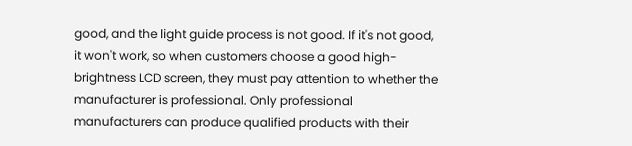good, and the light guide process is not good. If it's not good, it won't work, so when customers choose a good high-brightness LCD screen, they must pay attention to whether the manufacturer is professional. Only professional manufacturers can produce qualified products with their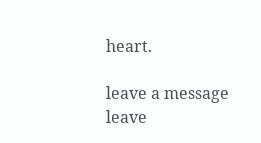heart.

leave a message
leave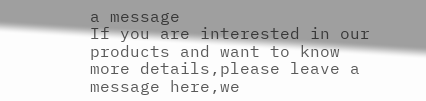a message
If you are interested in our products and want to know more details,please leave a message here,we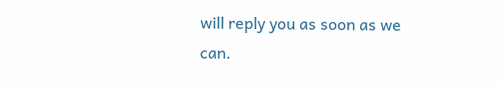will reply you as soon as we can.